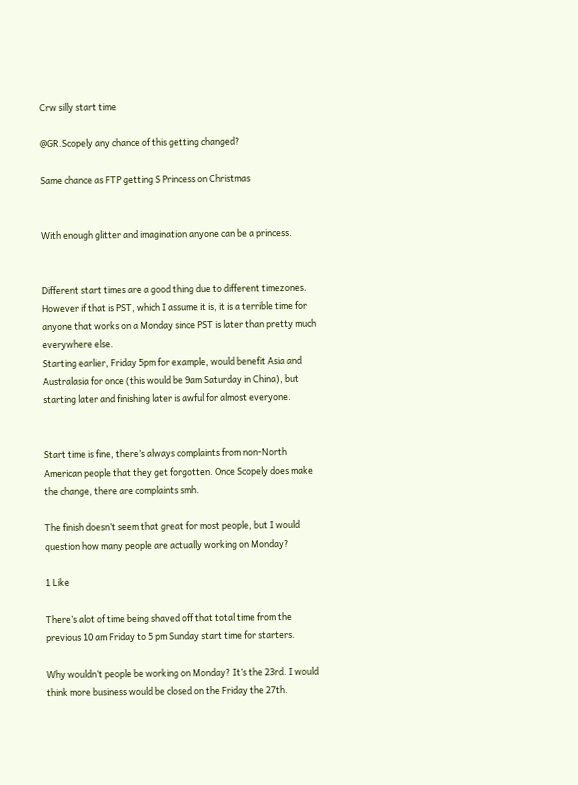Crw silly start time

@GR.Scopely any chance of this getting changed?

Same chance as FTP getting S Princess on Christmas


With enough glitter and imagination anyone can be a princess.


Different start times are a good thing due to different timezones. However if that is PST, which I assume it is, it is a terrible time for anyone that works on a Monday since PST is later than pretty much everywhere else.
Starting earlier, Friday 5pm for example, would benefit Asia and Australasia for once (this would be 9am Saturday in China), but starting later and finishing later is awful for almost everyone.


Start time is fine, there’s always complaints from non-North American people that they get forgotten. Once Scopely does make the change, there are complaints smh.

The finish doesn’t seem that great for most people, but I would question how many people are actually working on Monday?

1 Like

There’s alot of time being shaved off that total time from the previous 10 am Friday to 5 pm Sunday start time for starters.

Why wouldn’t people be working on Monday? It’s the 23rd. I would think more business would be closed on the Friday the 27th.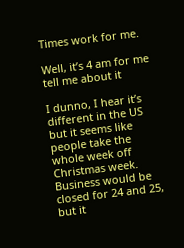Times work for me.

Well, it’s 4 am for me tell me about it

I dunno, I hear it’s different in the US but it seems like people take the whole week off Christmas week. Business would be closed for 24 and 25, but it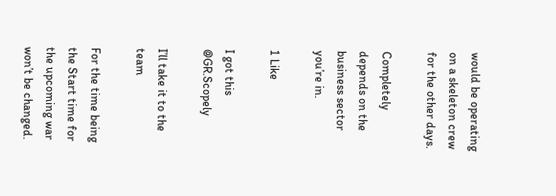would be operating on a skeleton crew for the other days.

Completely depends on the business sector you’re in.

1 Like

I got this @GR.Scopely

I’ll take it to the team

For the time being the Start time for the upcoming war won’t be changed.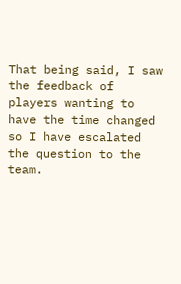That being said, I saw the feedback of players wanting to have the time changed so I have escalated the question to the team.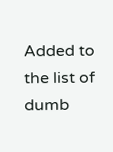Added to the list of dumb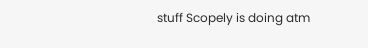stuff Scopely is doing atm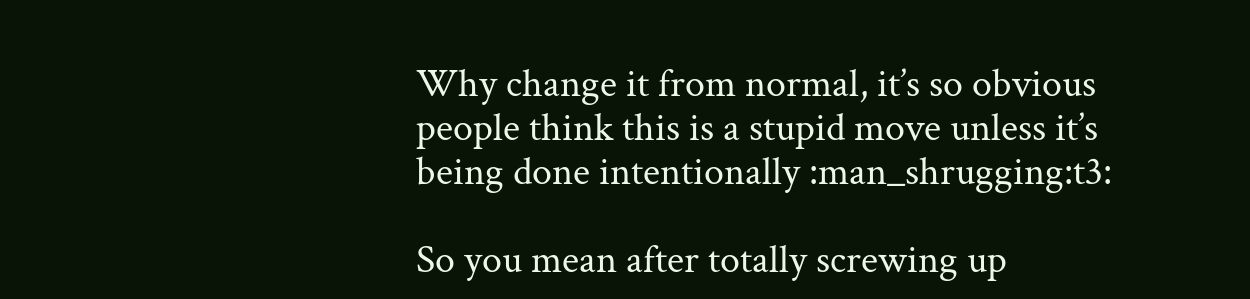Why change it from normal, it’s so obvious people think this is a stupid move unless it’s being done intentionally :man_shrugging:t3:

So you mean after totally screwing up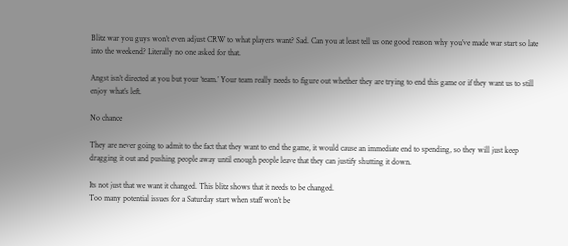Blitz war you guys won’t even adjust CRW to what players want? Sad. Can you at least tell us one good reason why you’ve made war start so late into the weekend? Literally no one asked for that.

Angst isn’t directed at you but your ‘team.’ Your team really needs to figure out whether they are trying to end this game or if they want us to still enjoy what’s left.

No chance

They are never going to admit to the fact that they want to end the game, it would cause an immediate end to spending, so they will just keep dragging it out and pushing people away until enough people leave that they can justify shutting it down.

Its not just that we want it changed. This blitz shows that it needs to be changed.
Too many potential issues for a Saturday start when staff won’t be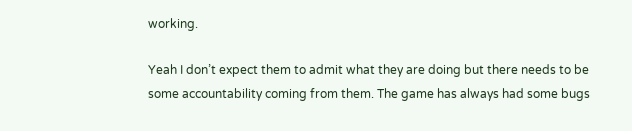working.

Yeah I don’t expect them to admit what they are doing but there needs to be some accountability coming from them. The game has always had some bugs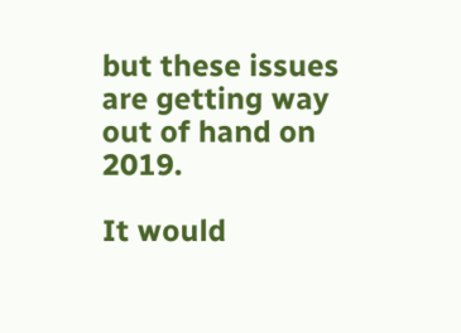but these issues are getting way out of hand on 2019.

It would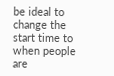be ideal to change the start time to when people are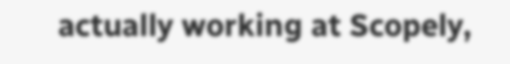actually working at Scopely,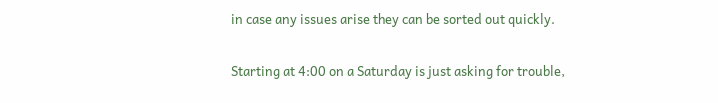in case any issues arise they can be sorted out quickly.

Starting at 4:00 on a Saturday is just asking for trouble,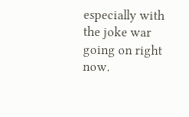especially with the joke war going on right now.